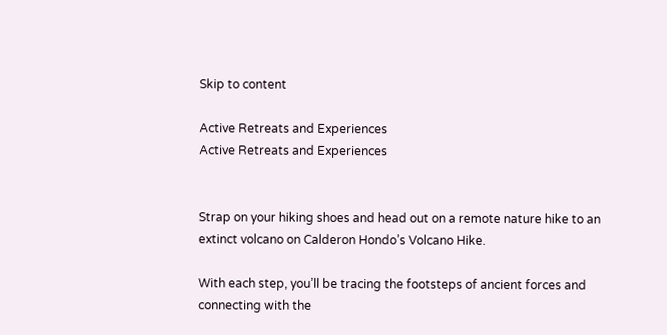Skip to content

Active Retreats and Experiences
Active Retreats and Experiences


Strap on your hiking shoes and head out on a remote nature hike to an extinct volcano on Calderon Hondo’s Volcano Hike.

With each step, you’ll be tracing the footsteps of ancient forces and connecting with the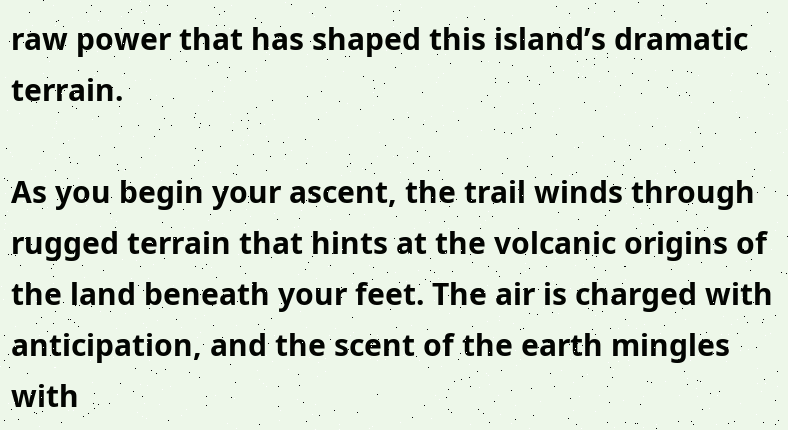raw power that has shaped this island’s dramatic terrain.

As you begin your ascent, the trail winds through rugged terrain that hints at the volcanic origins of the land beneath your feet. The air is charged with anticipation, and the scent of the earth mingles with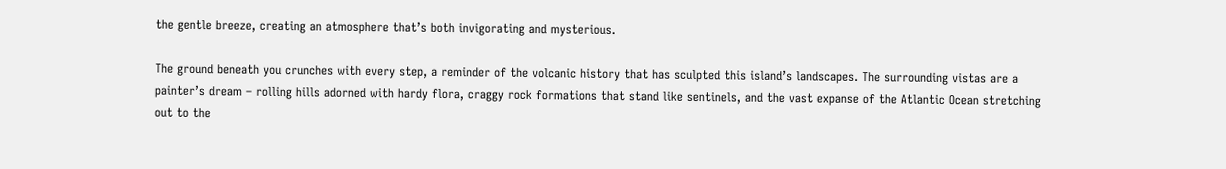the gentle breeze, creating an atmosphere that’s both invigorating and mysterious.

The ground beneath you crunches with every step, a reminder of the volcanic history that has sculpted this island’s landscapes. The surrounding vistas are a painter’s dream – rolling hills adorned with hardy flora, craggy rock formations that stand like sentinels, and the vast expanse of the Atlantic Ocean stretching out to the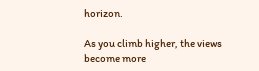horizon.

As you climb higher, the views become more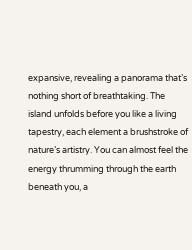expansive, revealing a panorama that’s nothing short of breathtaking. The island unfolds before you like a living tapestry, each element a brushstroke of nature’s artistry. You can almost feel the energy thrumming through the earth beneath you, a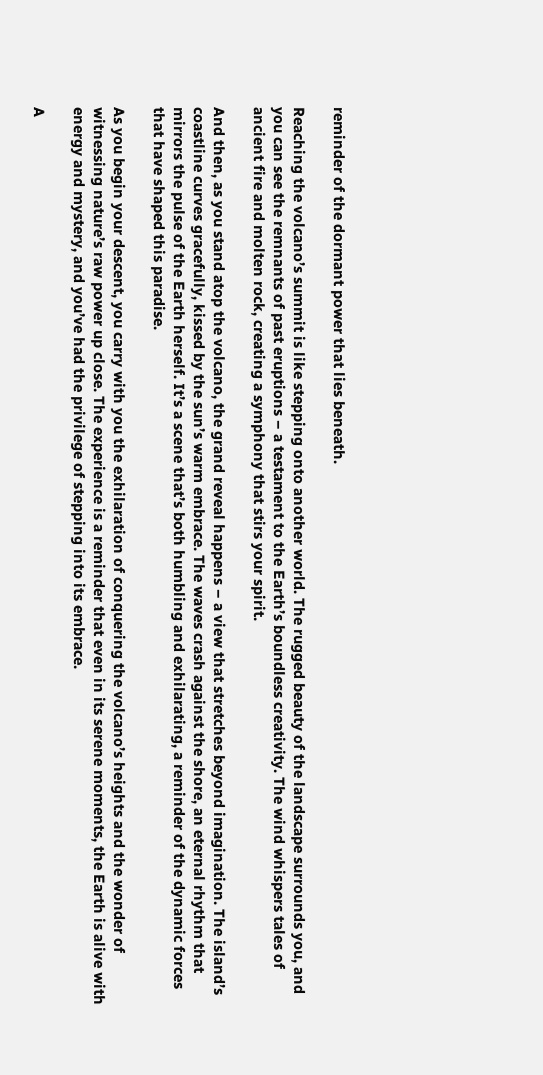reminder of the dormant power that lies beneath.

Reaching the volcano’s summit is like stepping onto another world. The rugged beauty of the landscape surrounds you, and you can see the remnants of past eruptions – a testament to the Earth’s boundless creativity. The wind whispers tales of ancient fire and molten rock, creating a symphony that stirs your spirit.

And then, as you stand atop the volcano, the grand reveal happens – a view that stretches beyond imagination. The island’s coastline curves gracefully, kissed by the sun’s warm embrace. The waves crash against the shore, an eternal rhythm that mirrors the pulse of the Earth herself. It’s a scene that’s both humbling and exhilarating, a reminder of the dynamic forces that have shaped this paradise.

As you begin your descent, you carry with you the exhilaration of conquering the volcano’s heights and the wonder of witnessing nature’s raw power up close. The experience is a reminder that even in its serene moments, the Earth is alive with energy and mystery, and you’ve had the privilege of stepping into its embrace.

A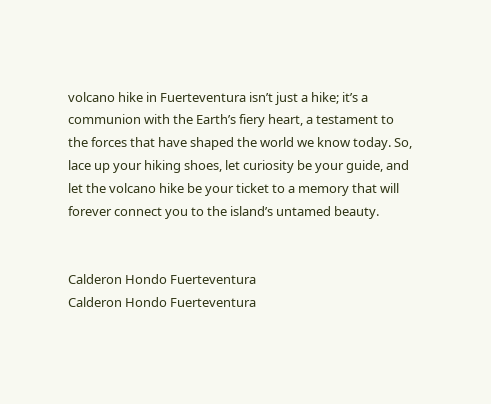volcano hike in Fuerteventura isn’t just a hike; it’s a communion with the Earth’s fiery heart, a testament to the forces that have shaped the world we know today. So, lace up your hiking shoes, let curiosity be your guide, and let the volcano hike be your ticket to a memory that will forever connect you to the island’s untamed beauty.


Calderon Hondo Fuerteventura
Calderon Hondo Fuerteventura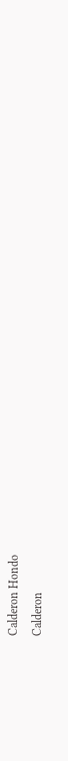Calderon Hondo
Calderon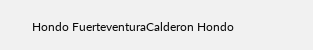Hondo FuerteventuraCalderon Hondo